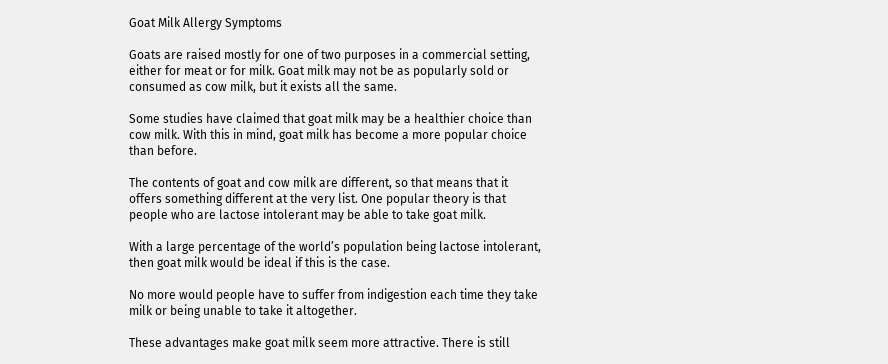Goat Milk Allergy Symptoms

Goats are raised mostly for one of two purposes in a commercial setting, either for meat or for milk. Goat milk may not be as popularly sold or consumed as cow milk, but it exists all the same.

Some studies have claimed that goat milk may be a healthier choice than cow milk. With this in mind, goat milk has become a more popular choice than before.

The contents of goat and cow milk are different, so that means that it offers something different at the very list. One popular theory is that people who are lactose intolerant may be able to take goat milk.

With a large percentage of the world’s population being lactose intolerant, then goat milk would be ideal if this is the case.

No more would people have to suffer from indigestion each time they take milk or being unable to take it altogether.

These advantages make goat milk seem more attractive. There is still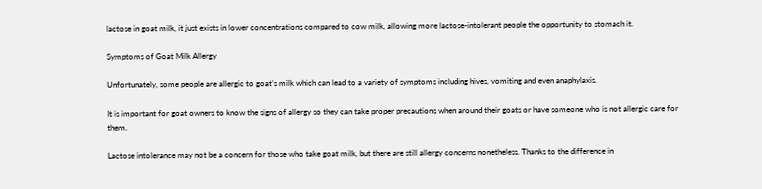lactose in goat milk, it just exists in lower concentrations compared to cow milk, allowing more lactose-intolerant people the opportunity to stomach it.

Symptoms of Goat Milk Allergy

Unfortunately, some people are allergic to goat’s milk which can lead to a variety of symptoms including hives, vomiting and even anaphylaxis.

It is important for goat owners to know the signs of allergy so they can take proper precautions when around their goats or have someone who is not allergic care for them.

Lactose intolerance may not be a concern for those who take goat milk, but there are still allergy concerns nonetheless. Thanks to the difference in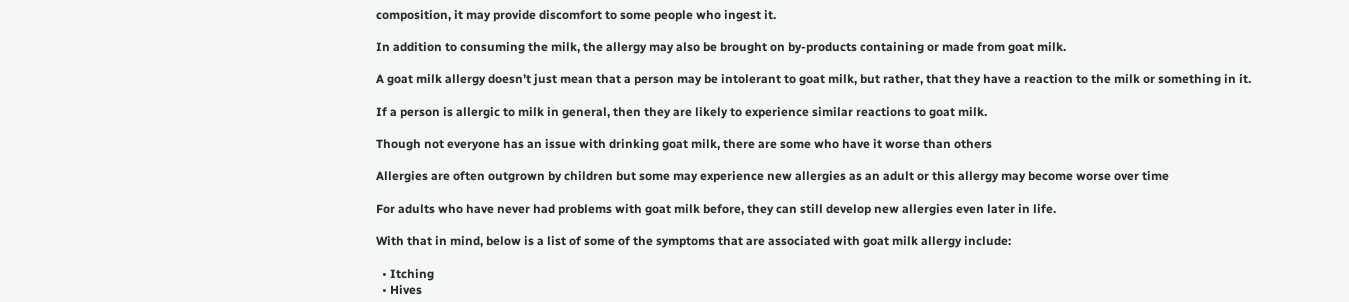composition, it may provide discomfort to some people who ingest it.

In addition to consuming the milk, the allergy may also be brought on by-products containing or made from goat milk.

A goat milk allergy doesn’t just mean that a person may be intolerant to goat milk, but rather, that they have a reaction to the milk or something in it.

If a person is allergic to milk in general, then they are likely to experience similar reactions to goat milk.

Though not everyone has an issue with drinking goat milk, there are some who have it worse than others

Allergies are often outgrown by children but some may experience new allergies as an adult or this allergy may become worse over time

For adults who have never had problems with goat milk before, they can still develop new allergies even later in life.

With that in mind, below is a list of some of the symptoms that are associated with goat milk allergy include:

  • Itching
  • Hives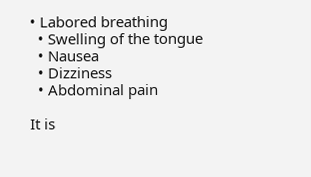• Labored breathing
  • Swelling of the tongue
  • Nausea
  • Dizziness
  • Abdominal pain

It is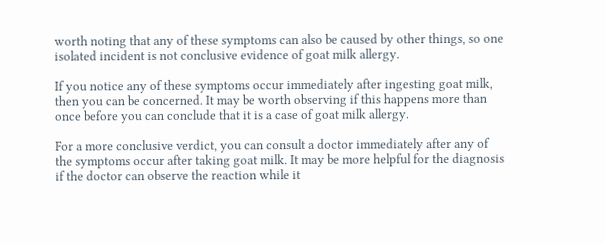worth noting that any of these symptoms can also be caused by other things, so one isolated incident is not conclusive evidence of goat milk allergy.

If you notice any of these symptoms occur immediately after ingesting goat milk, then you can be concerned. It may be worth observing if this happens more than once before you can conclude that it is a case of goat milk allergy.

For a more conclusive verdict, you can consult a doctor immediately after any of the symptoms occur after taking goat milk. It may be more helpful for the diagnosis if the doctor can observe the reaction while it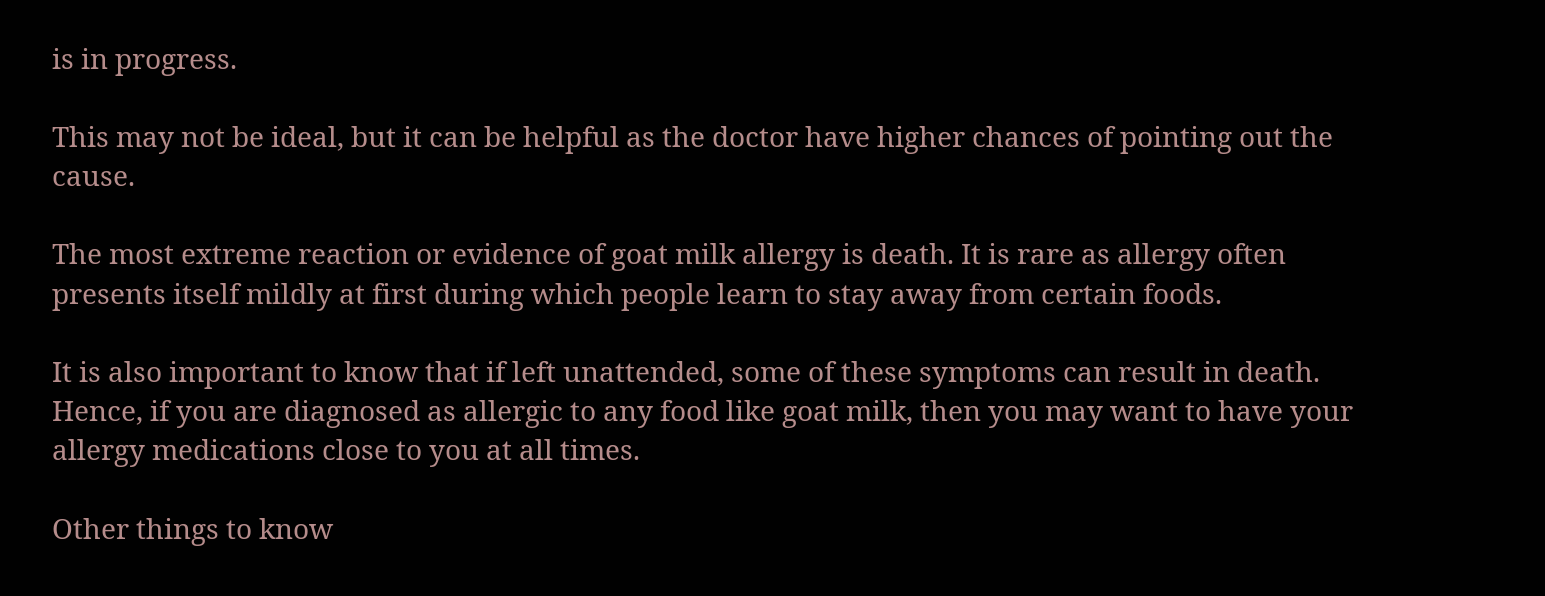is in progress.

This may not be ideal, but it can be helpful as the doctor have higher chances of pointing out the cause.

The most extreme reaction or evidence of goat milk allergy is death. It is rare as allergy often presents itself mildly at first during which people learn to stay away from certain foods.

It is also important to know that if left unattended, some of these symptoms can result in death. Hence, if you are diagnosed as allergic to any food like goat milk, then you may want to have your allergy medications close to you at all times.

Other things to know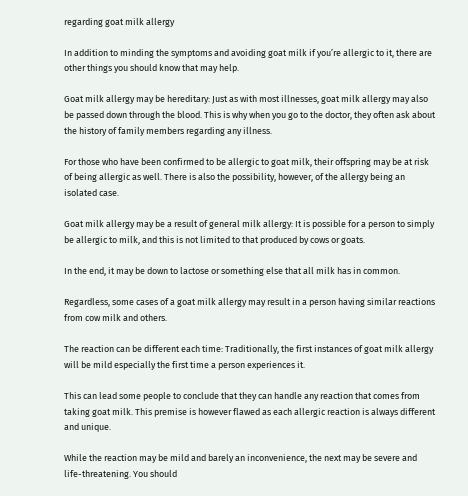regarding goat milk allergy

In addition to minding the symptoms and avoiding goat milk if you’re allergic to it, there are other things you should know that may help.

Goat milk allergy may be hereditary: Just as with most illnesses, goat milk allergy may also be passed down through the blood. This is why when you go to the doctor, they often ask about the history of family members regarding any illness.

For those who have been confirmed to be allergic to goat milk, their offspring may be at risk of being allergic as well. There is also the possibility, however, of the allergy being an isolated case.

Goat milk allergy may be a result of general milk allergy: It is possible for a person to simply be allergic to milk, and this is not limited to that produced by cows or goats.

In the end, it may be down to lactose or something else that all milk has in common.

Regardless, some cases of a goat milk allergy may result in a person having similar reactions from cow milk and others.

The reaction can be different each time: Traditionally, the first instances of goat milk allergy will be mild especially the first time a person experiences it.

This can lead some people to conclude that they can handle any reaction that comes from taking goat milk. This premise is however flawed as each allergic reaction is always different and unique.

While the reaction may be mild and barely an inconvenience, the next may be severe and life-threatening. You should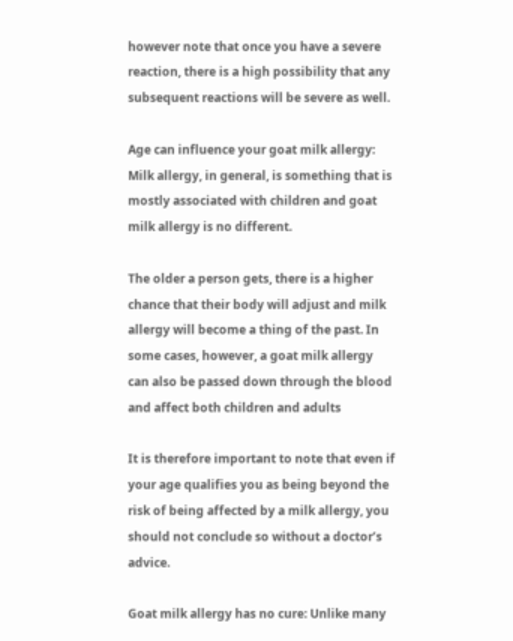however note that once you have a severe reaction, there is a high possibility that any subsequent reactions will be severe as well.

Age can influence your goat milk allergy: Milk allergy, in general, is something that is mostly associated with children and goat milk allergy is no different.

The older a person gets, there is a higher chance that their body will adjust and milk allergy will become a thing of the past. In some cases, however, a goat milk allergy can also be passed down through the blood and affect both children and adults

It is therefore important to note that even if your age qualifies you as being beyond the risk of being affected by a milk allergy, you should not conclude so without a doctor’s advice.

Goat milk allergy has no cure: Unlike many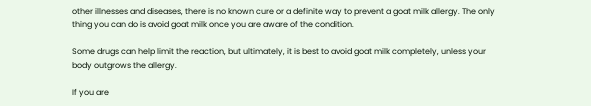other illnesses and diseases, there is no known cure or a definite way to prevent a goat milk allergy. The only thing you can do is avoid goat milk once you are aware of the condition.

Some drugs can help limit the reaction, but ultimately, it is best to avoid goat milk completely, unless your body outgrows the allergy.

If you are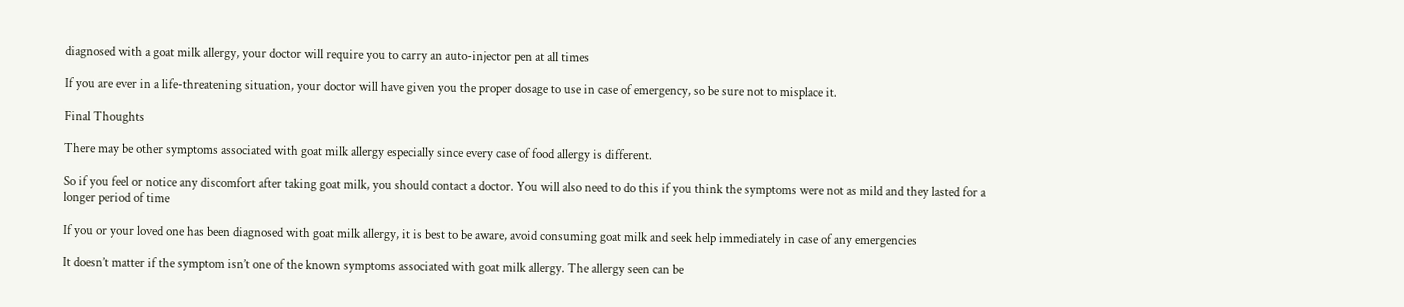diagnosed with a goat milk allergy, your doctor will require you to carry an auto-injector pen at all times

If you are ever in a life-threatening situation, your doctor will have given you the proper dosage to use in case of emergency, so be sure not to misplace it.

Final Thoughts

There may be other symptoms associated with goat milk allergy especially since every case of food allergy is different.

So if you feel or notice any discomfort after taking goat milk, you should contact a doctor. You will also need to do this if you think the symptoms were not as mild and they lasted for a longer period of time

If you or your loved one has been diagnosed with goat milk allergy, it is best to be aware, avoid consuming goat milk and seek help immediately in case of any emergencies

It doesn’t matter if the symptom isn’t one of the known symptoms associated with goat milk allergy. The allergy seen can be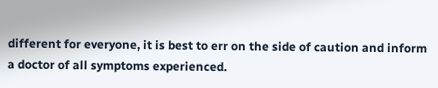different for everyone, it is best to err on the side of caution and inform a doctor of all symptoms experienced.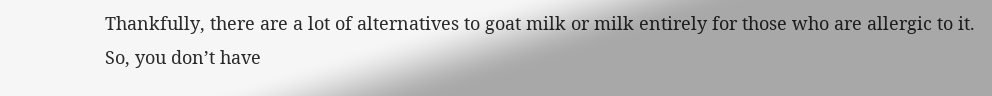Thankfully, there are a lot of alternatives to goat milk or milk entirely for those who are allergic to it. So, you don’t have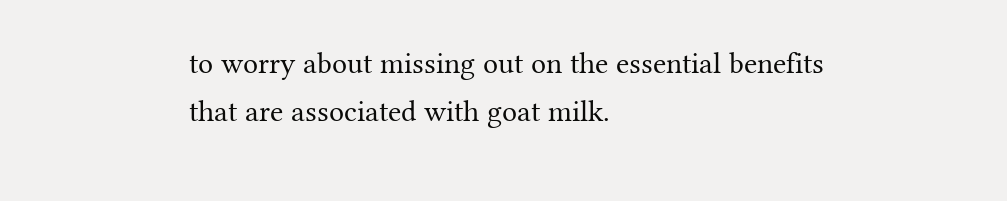to worry about missing out on the essential benefits that are associated with goat milk.